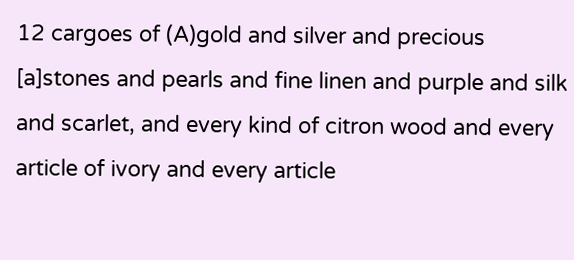12 cargoes of (A)gold and silver and precious [a]stones and pearls and fine linen and purple and silk and scarlet, and every kind of citron wood and every article of ivory and every article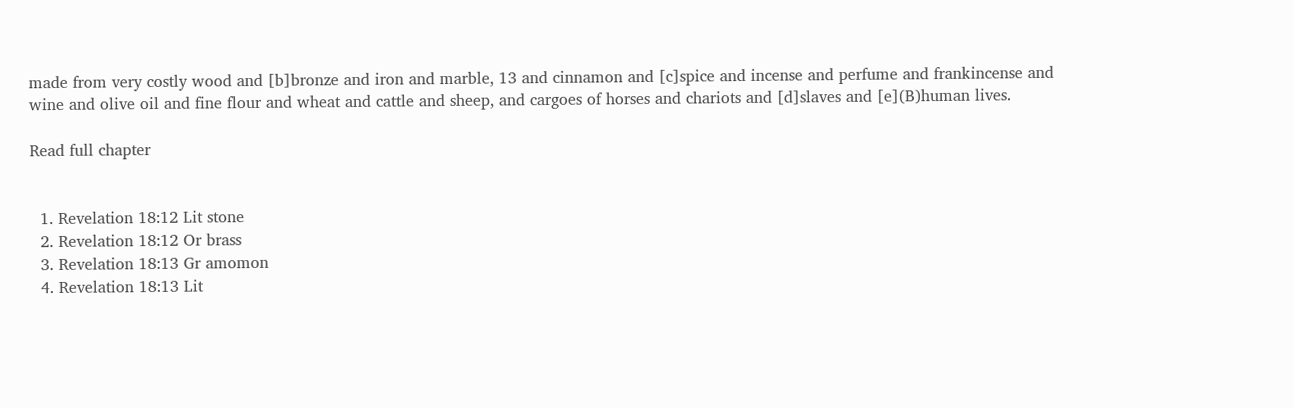made from very costly wood and [b]bronze and iron and marble, 13 and cinnamon and [c]spice and incense and perfume and frankincense and wine and olive oil and fine flour and wheat and cattle and sheep, and cargoes of horses and chariots and [d]slaves and [e](B)human lives.

Read full chapter


  1. Revelation 18:12 Lit stone
  2. Revelation 18:12 Or brass
  3. Revelation 18:13 Gr amomon
  4. Revelation 18:13 Lit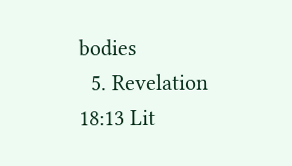bodies
  5. Revelation 18:13 Lit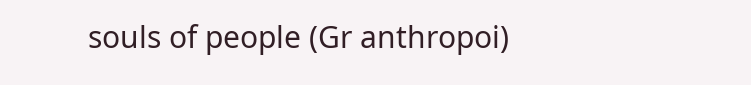souls of people (Gr anthropoi)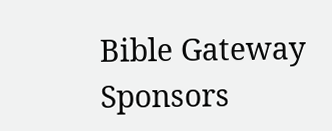Bible Gateway Sponsors